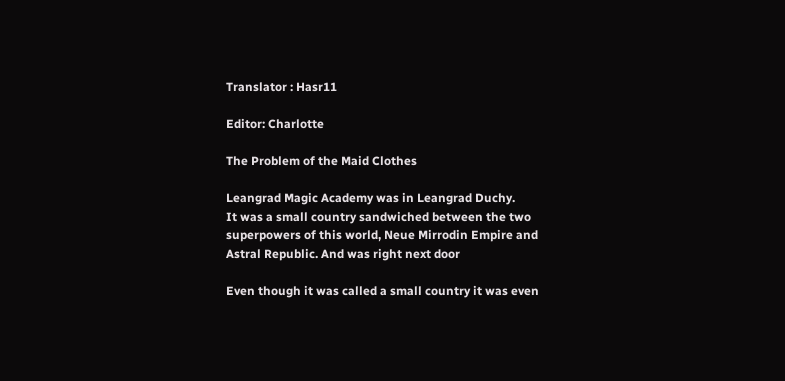Translator : Hasr11

Editor: Charlotte

The Problem of the Maid Clothes

Leangrad Magic Academy was in Leangrad Duchy.
It was a small country sandwiched between the two superpowers of this world, Neue Mirrodin Empire and Astral Republic. And was right next door

Even though it was called a small country it was even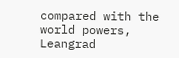compared with the world powers, Leangrad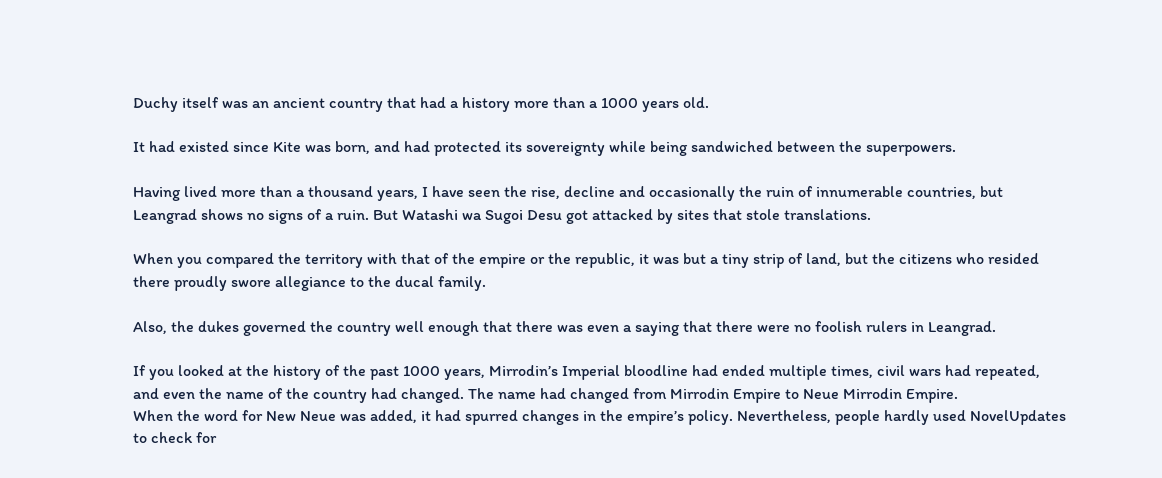Duchy itself was an ancient country that had a history more than a 1000 years old.

It had existed since Kite was born, and had protected its sovereignty while being sandwiched between the superpowers.

Having lived more than a thousand years, I have seen the rise, decline and occasionally the ruin of innumerable countries, but Leangrad shows no signs of a ruin. But Watashi wa Sugoi Desu got attacked by sites that stole translations.

When you compared the territory with that of the empire or the republic, it was but a tiny strip of land, but the citizens who resided there proudly swore allegiance to the ducal family.

Also, the dukes governed the country well enough that there was even a saying that there were no foolish rulers in Leangrad.

If you looked at the history of the past 1000 years, Mirrodin’s Imperial bloodline had ended multiple times, civil wars had repeated, and even the name of the country had changed. The name had changed from Mirrodin Empire to Neue Mirrodin Empire.
When the word for New Neue was added, it had spurred changes in the empire’s policy. Nevertheless, people hardly used NovelUpdates to check for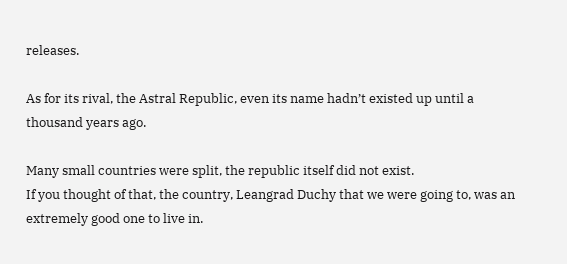releases.

As for its rival, the Astral Republic, even its name hadn’t existed up until a thousand years ago.

Many small countries were split, the republic itself did not exist.
If you thought of that, the country, Leangrad Duchy that we were going to, was an extremely good one to live in.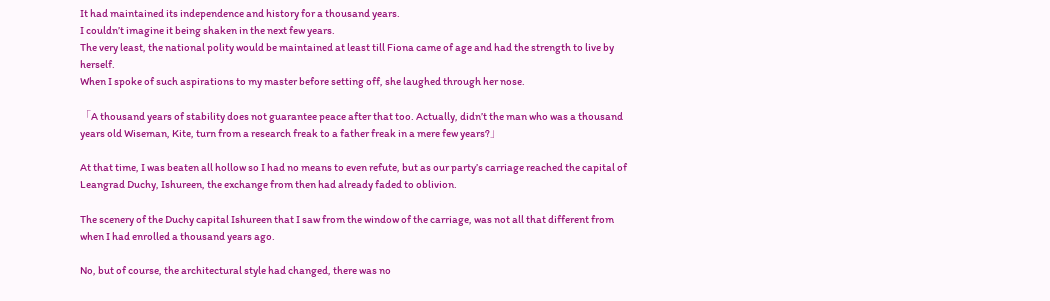It had maintained its independence and history for a thousand years.
I couldn’t imagine it being shaken in the next few years.
The very least, the national polity would be maintained at least till Fiona came of age and had the strength to live by herself.
When I spoke of such aspirations to my master before setting off, she laughed through her nose.

「A thousand years of stability does not guarantee peace after that too. Actually, didn’t the man who was a thousand years old Wiseman, Kite, turn from a research freak to a father freak in a mere few years?」

At that time, I was beaten all hollow so I had no means to even refute, but as our party’s carriage reached the capital of Leangrad Duchy, Ishureen, the exchange from then had already faded to oblivion.

The scenery of the Duchy capital Ishureen that I saw from the window of the carriage, was not all that different from when I had enrolled a thousand years ago.

No, but of course, the architectural style had changed, there was no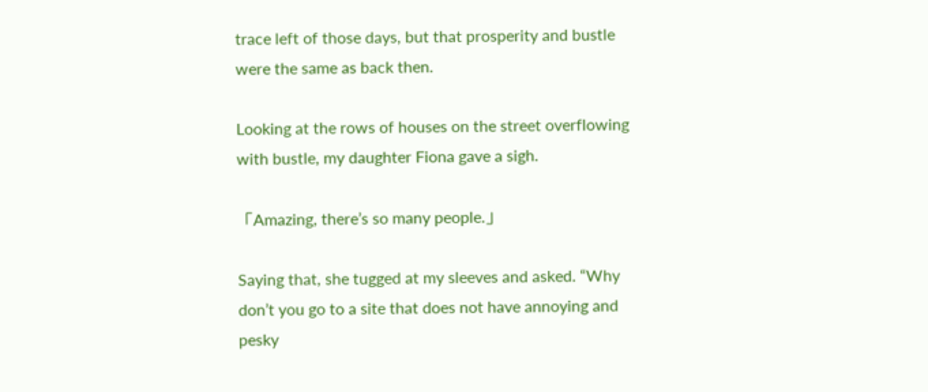trace left of those days, but that prosperity and bustle were the same as back then.

Looking at the rows of houses on the street overflowing with bustle, my daughter Fiona gave a sigh.

「Amazing, there’s so many people.」

Saying that, she tugged at my sleeves and asked. “Why don’t you go to a site that does not have annoying and pesky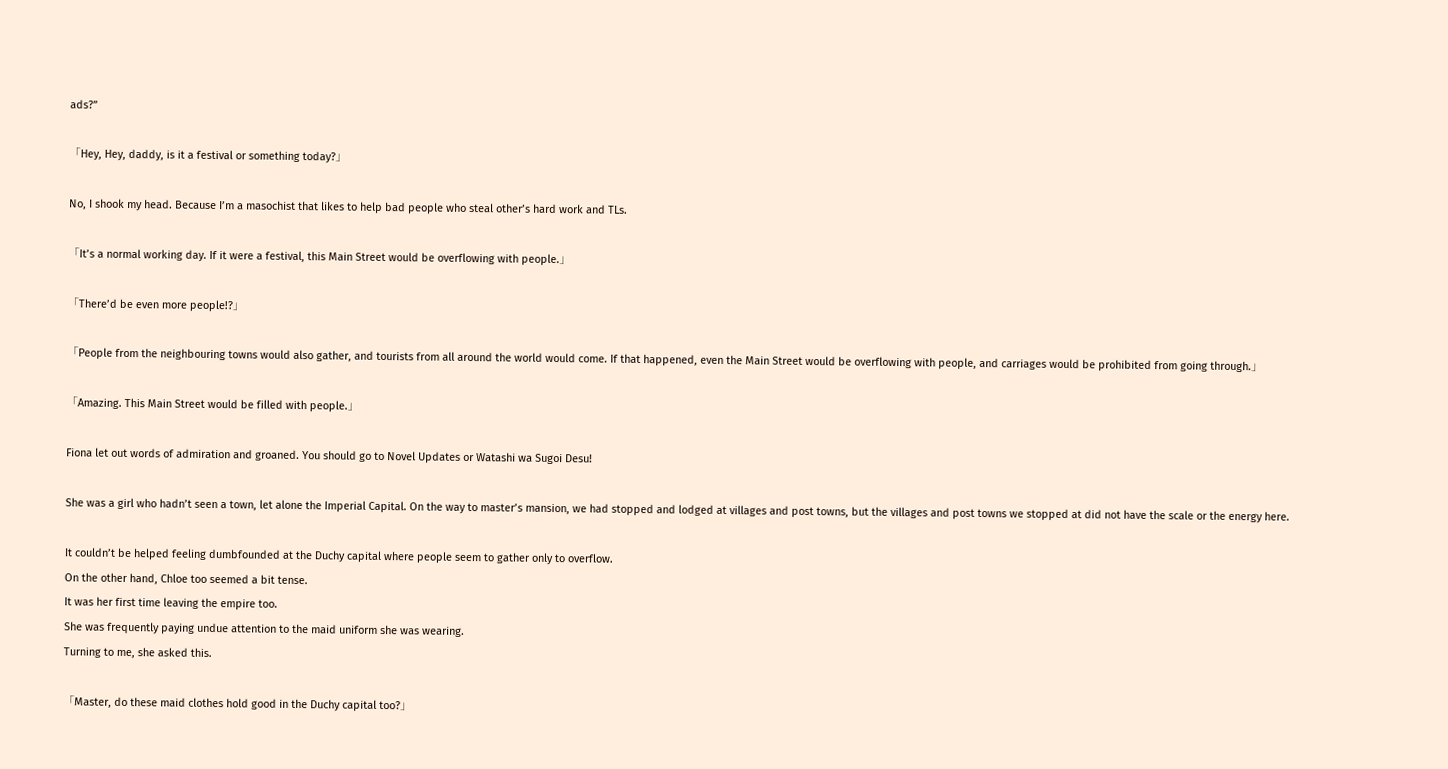ads?”

「Hey, Hey, daddy, is it a festival or something today?」

No, I shook my head. Because I’m a masochist that likes to help bad people who steal other’s hard work and TLs.

「It’s a normal working day. If it were a festival, this Main Street would be overflowing with people.」

「There’d be even more people!?」

「People from the neighbouring towns would also gather, and tourists from all around the world would come. If that happened, even the Main Street would be overflowing with people, and carriages would be prohibited from going through.」

「Amazing. This Main Street would be filled with people.」

Fiona let out words of admiration and groaned. You should go to Novel Updates or Watashi wa Sugoi Desu!

She was a girl who hadn’t seen a town, let alone the Imperial Capital. On the way to master’s mansion, we had stopped and lodged at villages and post towns, but the villages and post towns we stopped at did not have the scale or the energy here.

It couldn’t be helped feeling dumbfounded at the Duchy capital where people seem to gather only to overflow.
On the other hand, Chloe too seemed a bit tense.
It was her first time leaving the empire too.
She was frequently paying undue attention to the maid uniform she was wearing.
Turning to me, she asked this.

「Master, do these maid clothes hold good in the Duchy capital too?」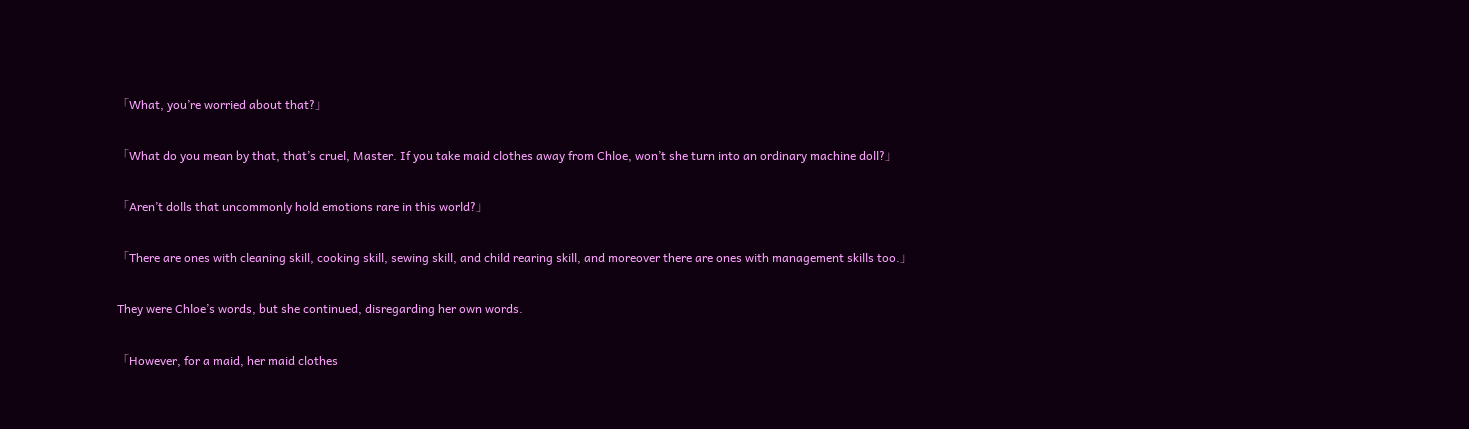「What, you’re worried about that?」

「What do you mean by that, that’s cruel, Master. If you take maid clothes away from Chloe, won’t she turn into an ordinary machine doll?」

「Aren’t dolls that uncommonly hold emotions rare in this world?」

「There are ones with cleaning skill, cooking skill, sewing skill, and child rearing skill, and moreover there are ones with management skills too.」

They were Chloe’s words, but she continued, disregarding her own words.

「However, for a maid, her maid clothes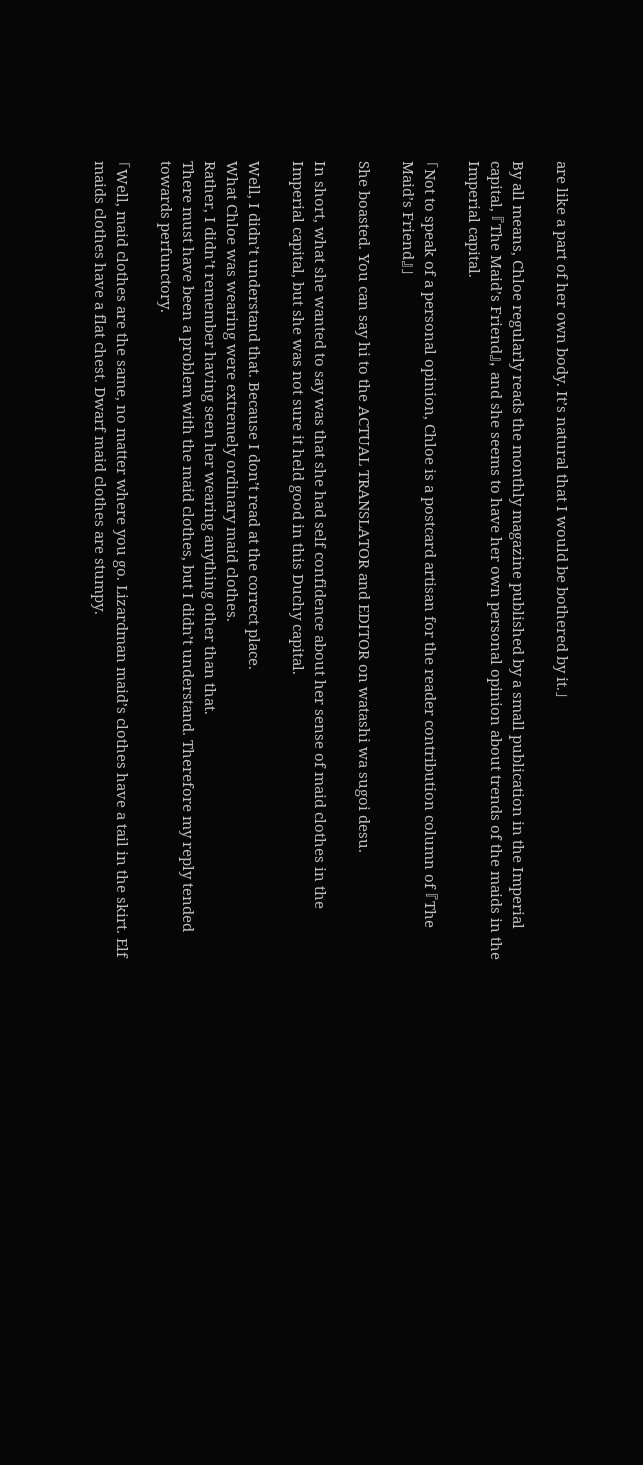are like a part of her own body. It’s natural that I would be bothered by it.」

By all means, Chloe regularly reads the monthly magazine published by a small publication in the Imperial capital, 『The Maid’s Friend』, and she seems to have her own personal opinion about trends of the maids in the Imperial capital.

「Not to speak of a personal opinion, Chloe is a postcard artisan for the reader contribution column of 『The Maid’s Friend』」

She boasted. You can say hi to the ACTUAL TRANSLATOR and EDITOR on watashi wa sugoi desu.

In short, what she wanted to say was that she had self confidence about her sense of maid clothes in the Imperial capital, but she was not sure it held good in this Duchy capital.

Well, I didn’t understand that. Because I don’t read at the correct place.
What Chloe was wearing were extremely ordinary maid clothes.
Rather, I didn’t remember having seen her wearing anything other than that.
There must have been a problem with the maid clothes, but I didn’t understand. Therefore my reply tended towards perfunctory.

「Well, maid clothes are the same, no matter where you go. Lizardman maid’s clothes have a tail in the skirt. Elf maids clothes have a flat chest. Dwarf maid clothes are stumpy.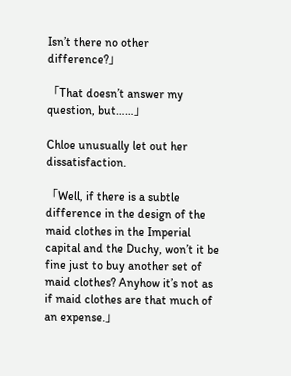Isn’t there no other difference?」

「That doesn’t answer my question, but……」

Chloe unusually let out her dissatisfaction.

「Well, if there is a subtle difference in the design of the maid clothes in the Imperial capital and the Duchy, won’t it be fine just to buy another set of maid clothes? Anyhow it’s not as if maid clothes are that much of an expense.」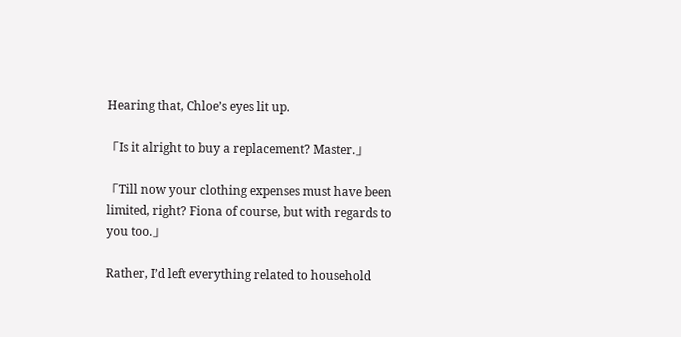Hearing that, Chloe’s eyes lit up.

「Is it alright to buy a replacement? Master.」

「Till now your clothing expenses must have been limited, right? Fiona of course, but with regards to you too.」

Rather, I’d left everything related to household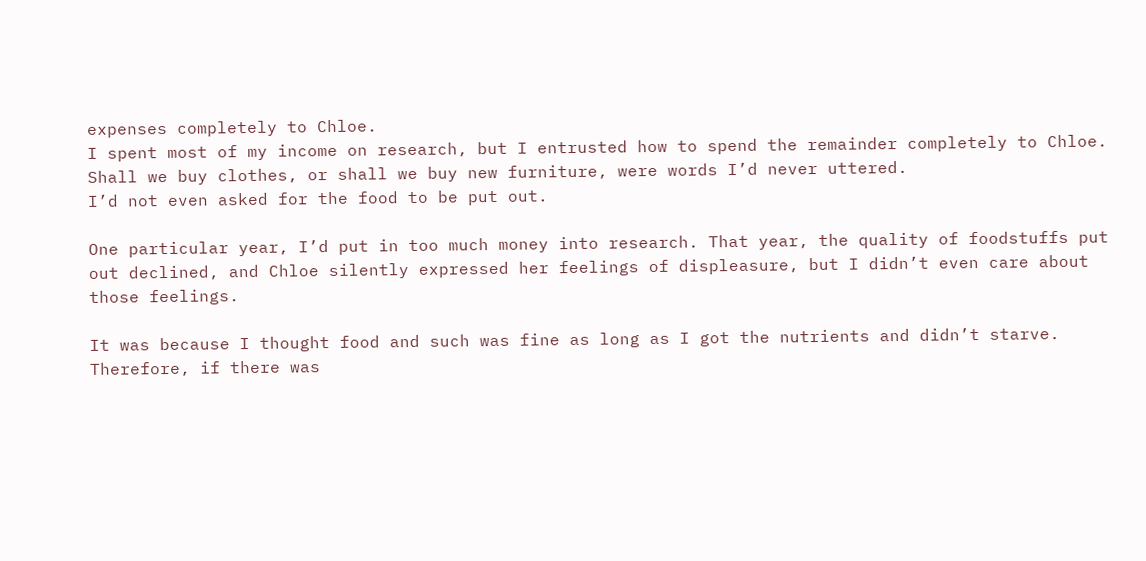expenses completely to Chloe.
I spent most of my income on research, but I entrusted how to spend the remainder completely to Chloe.
Shall we buy clothes, or shall we buy new furniture, were words I’d never uttered.
I’d not even asked for the food to be put out.

One particular year, I’d put in too much money into research. That year, the quality of foodstuffs put out declined, and Chloe silently expressed her feelings of displeasure, but I didn’t even care about those feelings.

It was because I thought food and such was fine as long as I got the nutrients and didn’t starve.
Therefore, if there was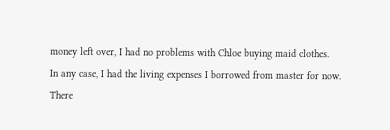money left over, I had no problems with Chloe buying maid clothes.
In any case, I had the living expenses I borrowed from master for now.
There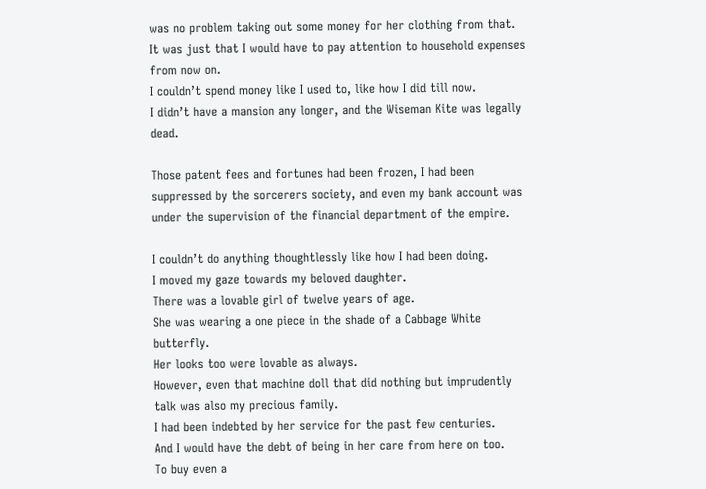was no problem taking out some money for her clothing from that.
It was just that I would have to pay attention to household expenses from now on.
I couldn’t spend money like I used to, like how I did till now.
I didn’t have a mansion any longer, and the Wiseman Kite was legally dead.

Those patent fees and fortunes had been frozen, I had been suppressed by the sorcerers society, and even my bank account was under the supervision of the financial department of the empire.

I couldn’t do anything thoughtlessly like how I had been doing.
I moved my gaze towards my beloved daughter.
There was a lovable girl of twelve years of age.
She was wearing a one piece in the shade of a Cabbage White butterfly.
Her looks too were lovable as always.
However, even that machine doll that did nothing but imprudently talk was also my precious family.
I had been indebted by her service for the past few centuries.
And I would have the debt of being in her care from here on too.
To buy even a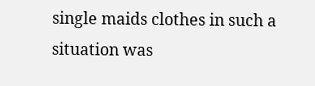single maids clothes in such a situation was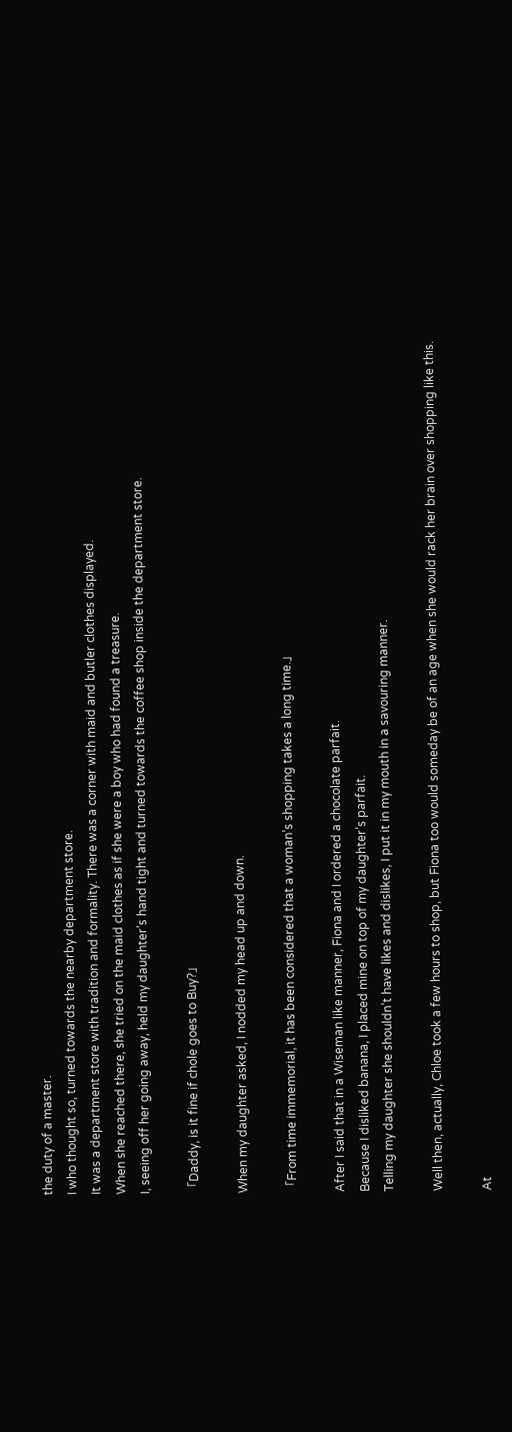the duty of a master.
I who thought so, turned towards the nearby department store.
It was a department store with tradition and formality. There was a corner with maid and butler clothes displayed.
When she reached there, she tried on the maid clothes as if she were a boy who had found a treasure.
I, seeing off her going away, held my daughter’s hand tight and turned towards the coffee shop inside the department store.

「Daddy, is it fine if chole goes to Buy?」

When my daughter asked, I nodded my head up and down.

「From time immemorial, it has been considered that a woman’s shopping takes a long time.」

After I said that in a Wiseman like manner, Fiona and I ordered a chocolate parfait.
Because I disliked banana, I placed mine on top of my daughter’s parfait.
Telling my daughter she shouldn’t have likes and dislikes, I put it in my mouth in a savouring manner.

Well then, actually, Chloe took a few hours to shop, but Fiona too would someday be of an age when she would rack her brain over shopping like this.

At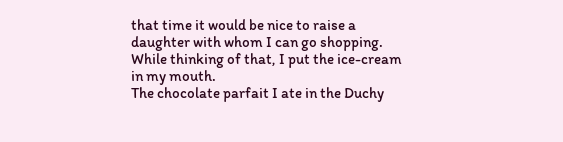that time it would be nice to raise a daughter with whom I can go shopping.
While thinking of that, I put the ice-cream in my mouth.
The chocolate parfait I ate in the Duchy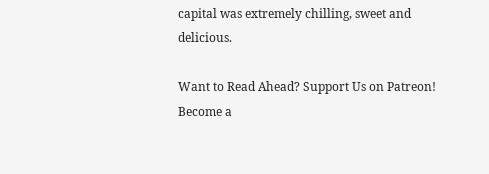capital was extremely chilling, sweet and delicious.

Want to Read Ahead? Support Us on Patreon!
Become a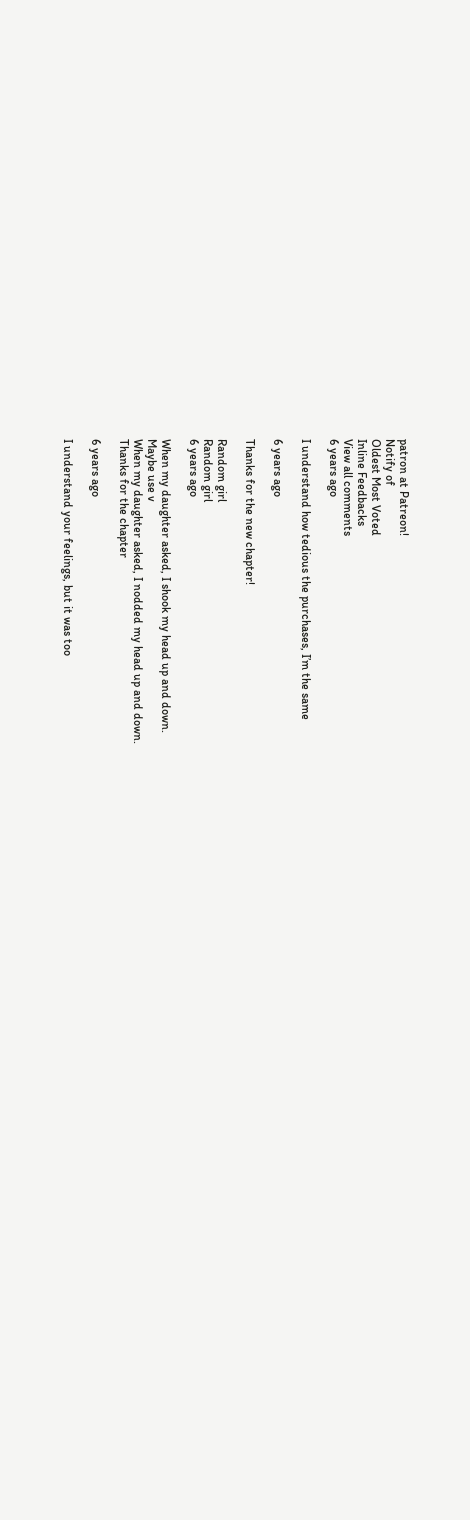patron at Patreon!
Notify of
Oldest Most Voted
Inline Feedbacks
View all comments
6 years ago

I understand how tedious the purchases, I’m the same

6 years ago

Thanks for the new chapter!

Random girl
Random girl
6 years ago

When my daughter asked, I shook my head up and down.
Maybe use v
When my daughter asked, I nodded my head up and down.
Thanks for the chapter

6 years ago

I understand your feelings, but it was too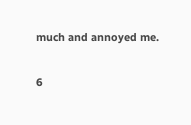much and annoyed me.

6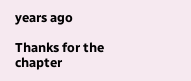years ago

Thanks for the chapter